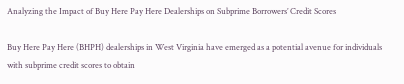Analyzing the Impact of Buy Here Pay Here Dealerships on Subprime Borrowers’ Credit Scores

Buy Here Pay Here (BHPH) dealerships in West Virginia have emerged as a potential avenue for individuals with subprime credit scores to obtain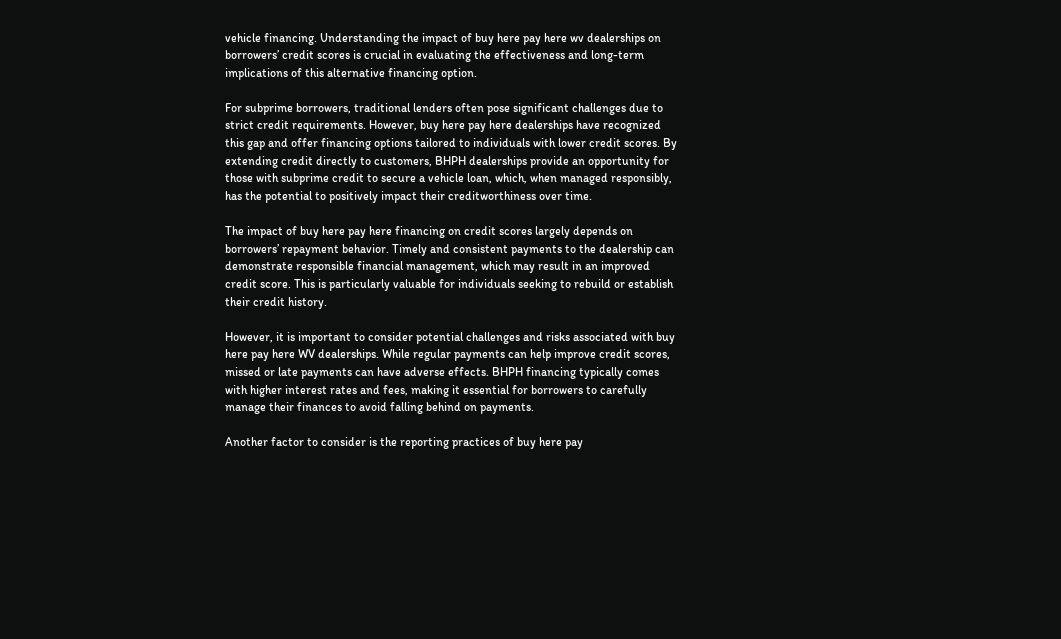vehicle financing. Understanding the impact of buy here pay here wv dealerships on borrowers’ credit scores is crucial in evaluating the effectiveness and long-term implications of this alternative financing option.

For subprime borrowers, traditional lenders often pose significant challenges due to strict credit requirements. However, buy here pay here dealerships have recognized this gap and offer financing options tailored to individuals with lower credit scores. By extending credit directly to customers, BHPH dealerships provide an opportunity for those with subprime credit to secure a vehicle loan, which, when managed responsibly, has the potential to positively impact their creditworthiness over time.

The impact of buy here pay here financing on credit scores largely depends on borrowers’ repayment behavior. Timely and consistent payments to the dealership can demonstrate responsible financial management, which may result in an improved credit score. This is particularly valuable for individuals seeking to rebuild or establish their credit history.

However, it is important to consider potential challenges and risks associated with buy here pay here WV dealerships. While regular payments can help improve credit scores, missed or late payments can have adverse effects. BHPH financing typically comes with higher interest rates and fees, making it essential for borrowers to carefully manage their finances to avoid falling behind on payments.

Another factor to consider is the reporting practices of buy here pay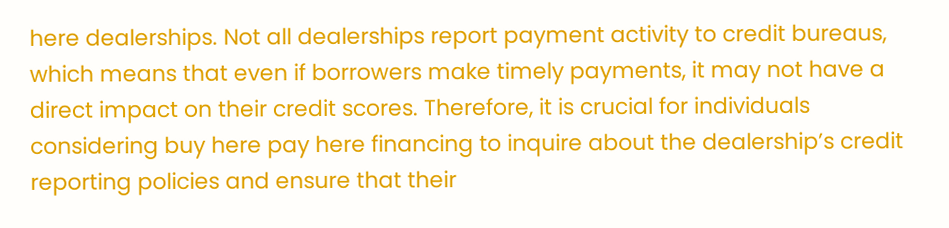here dealerships. Not all dealerships report payment activity to credit bureaus, which means that even if borrowers make timely payments, it may not have a direct impact on their credit scores. Therefore, it is crucial for individuals considering buy here pay here financing to inquire about the dealership’s credit reporting policies and ensure that their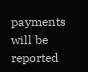payments will be reported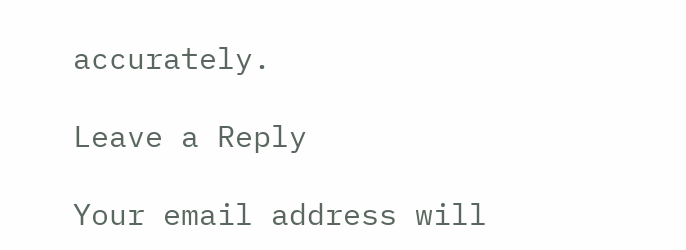accurately.

Leave a Reply

Your email address will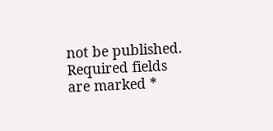not be published. Required fields are marked *